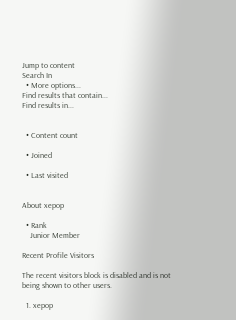Jump to content
Search In
  • More options...
Find results that contain...
Find results in...


  • Content count

  • Joined

  • Last visited


About xepop

  • Rank
    Junior Member

Recent Profile Visitors

The recent visitors block is disabled and is not being shown to other users.

  1. xepop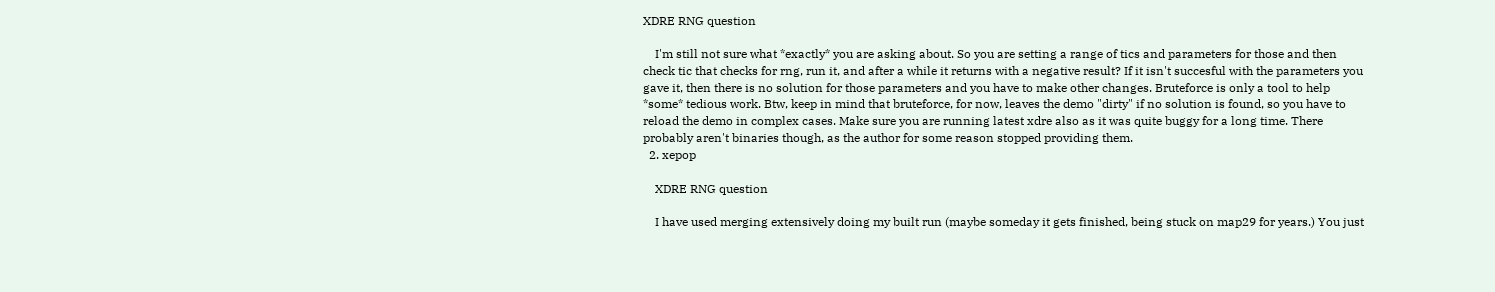XDRE RNG question

    I'm still not sure what *exactly* you are asking about. So you are setting a range of tics and parameters for those and then check tic that checks for rng, run it, and after a while it returns with a negative result? If it isn't succesful with the parameters you gave it, then there is no solution for those parameters and you have to make other changes. Bruteforce is only a tool to help *some* tedious work. Btw, keep in mind that bruteforce, for now, leaves the demo "dirty" if no solution is found, so you have to reload the demo in complex cases. Make sure you are running latest xdre also as it was quite buggy for a long time. There probably aren't binaries though, as the author for some reason stopped providing them.
  2. xepop

    XDRE RNG question

    I have used merging extensively doing my built run (maybe someday it gets finished, being stuck on map29 for years.) You just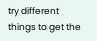try different things to get the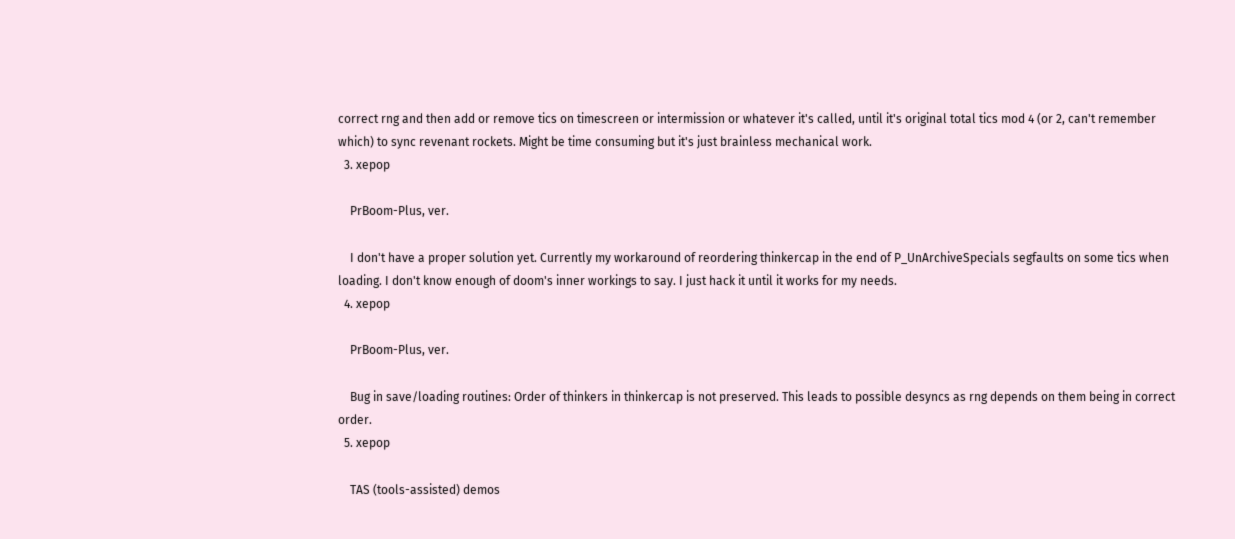correct rng and then add or remove tics on timescreen or intermission or whatever it's called, until it's original total tics mod 4 (or 2, can't remember which) to sync revenant rockets. Might be time consuming but it's just brainless mechanical work.
  3. xepop

    PrBoom-Plus, ver.

    I don't have a proper solution yet. Currently my workaround of reordering thinkercap in the end of P_UnArchiveSpecials segfaults on some tics when loading. I don't know enough of doom's inner workings to say. I just hack it until it works for my needs.
  4. xepop

    PrBoom-Plus, ver.

    Bug in save/loading routines: Order of thinkers in thinkercap is not preserved. This leads to possible desyncs as rng depends on them being in correct order.
  5. xepop

    TAS (tools-assisted) demos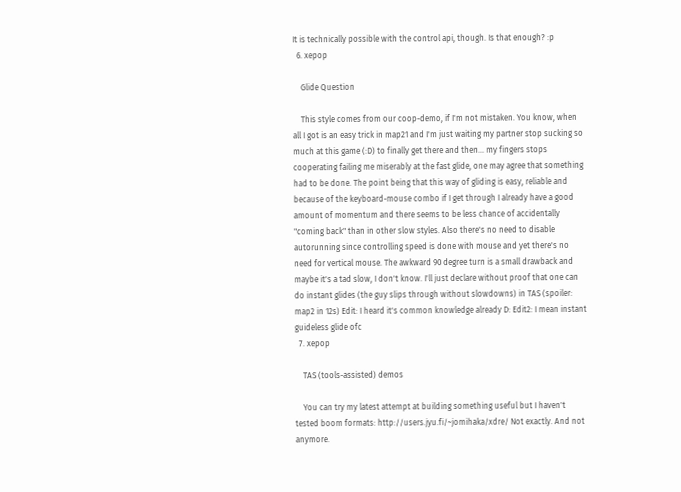It is technically possible with the control api, though. Is that enough? :p
  6. xepop

    Glide Question

    This style comes from our coop-demo, if I'm not mistaken. You know, when all I got is an easy trick in map21 and I'm just waiting my partner stop sucking so much at this game (:D) to finally get there and then... my fingers stops cooperating failing me miserably at the fast glide, one may agree that something had to be done. The point being that this way of gliding is easy, reliable and because of the keyboard-mouse combo if I get through I already have a good amount of momentum and there seems to be less chance of accidentally "coming back" than in other slow styles. Also there's no need to disable autorunning since controlling speed is done with mouse and yet there's no need for vertical mouse. The awkward 90 degree turn is a small drawback and maybe it's a tad slow, I don't know. I'll just declare without proof that one can do instant glides (the guy slips through without slowdowns) in TAS (spoiler: map2 in 12s) Edit: I heard it's common knowledge already D: Edit2: I mean instant guideless glide ofc
  7. xepop

    TAS (tools-assisted) demos

    You can try my latest attempt at building something useful but I haven't tested boom formats: http://users.jyu.fi/~jomihaka/xdre/ Not exactly. And not anymore.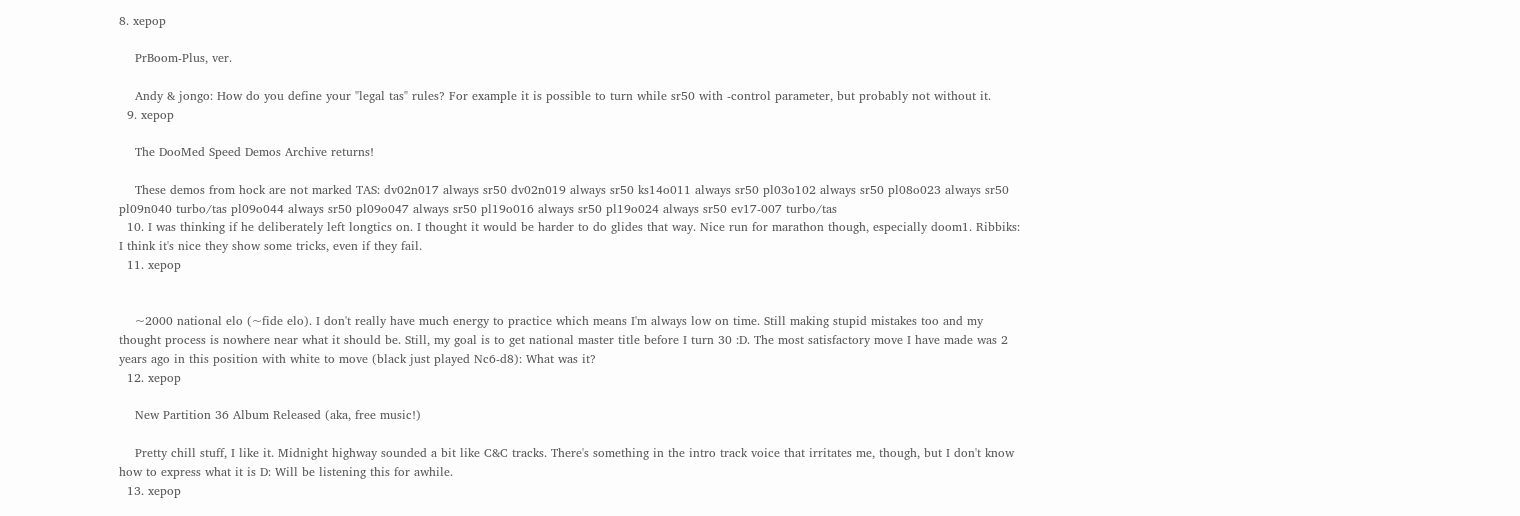8. xepop

    PrBoom-Plus, ver.

    Andy & jongo: How do you define your "legal tas" rules? For example it is possible to turn while sr50 with -control parameter, but probably not without it.
  9. xepop

    The DooMed Speed Demos Archive returns!

    These demos from hock are not marked TAS: dv02n017 always sr50 dv02n019 always sr50 ks14o011 always sr50 pl03o102 always sr50 pl08o023 always sr50 pl09n040 turbo/tas pl09o044 always sr50 pl09o047 always sr50 pl19o016 always sr50 pl19o024 always sr50 ev17-007 turbo/tas
  10. I was thinking if he deliberately left longtics on. I thought it would be harder to do glides that way. Nice run for marathon though, especially doom1. Ribbiks: I think it's nice they show some tricks, even if they fail.
  11. xepop


    ~2000 national elo (~fide elo). I don't really have much energy to practice which means I'm always low on time. Still making stupid mistakes too and my thought process is nowhere near what it should be. Still, my goal is to get national master title before I turn 30 :D. The most satisfactory move I have made was 2 years ago in this position with white to move (black just played Nc6-d8): What was it?
  12. xepop

    New Partition 36 Album Released (aka, free music!)

    Pretty chill stuff, I like it. Midnight highway sounded a bit like C&C tracks. There's something in the intro track voice that irritates me, though, but I don't know how to express what it is D: Will be listening this for awhile.
  13. xepop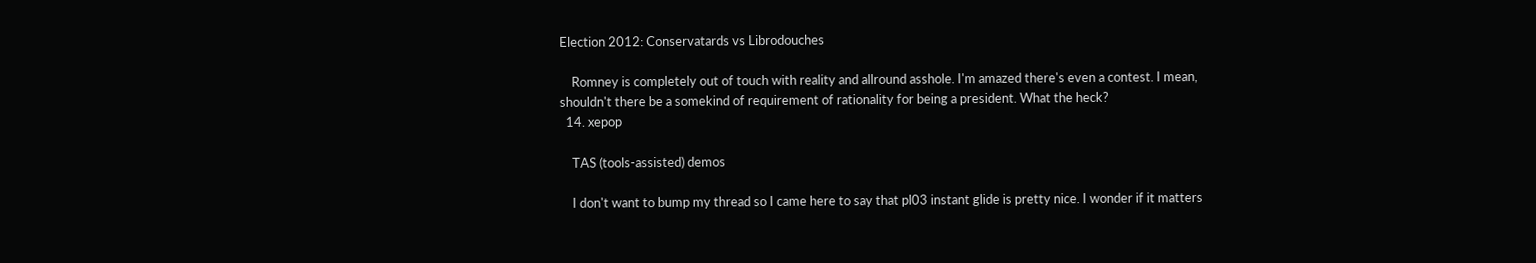Election 2012: Conservatards vs Librodouches

    Romney is completely out of touch with reality and allround asshole. I'm amazed there's even a contest. I mean, shouldn't there be a somekind of requirement of rationality for being a president. What the heck?
  14. xepop

    TAS (tools-assisted) demos

    I don't want to bump my thread so I came here to say that pl03 instant glide is pretty nice. I wonder if it matters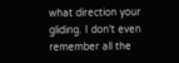what direction your gliding. I don't even remember all the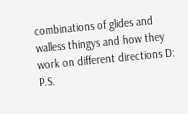combinations of glides and walless thingys and how they work on different directions D: P.S.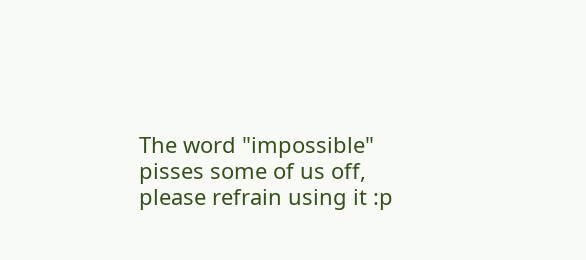The word "impossible" pisses some of us off, please refrain using it :p